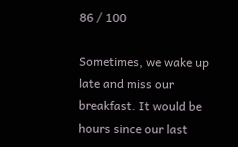86 / 100

Sometimes, we wake up late and miss our breakfast. It would be hours since our last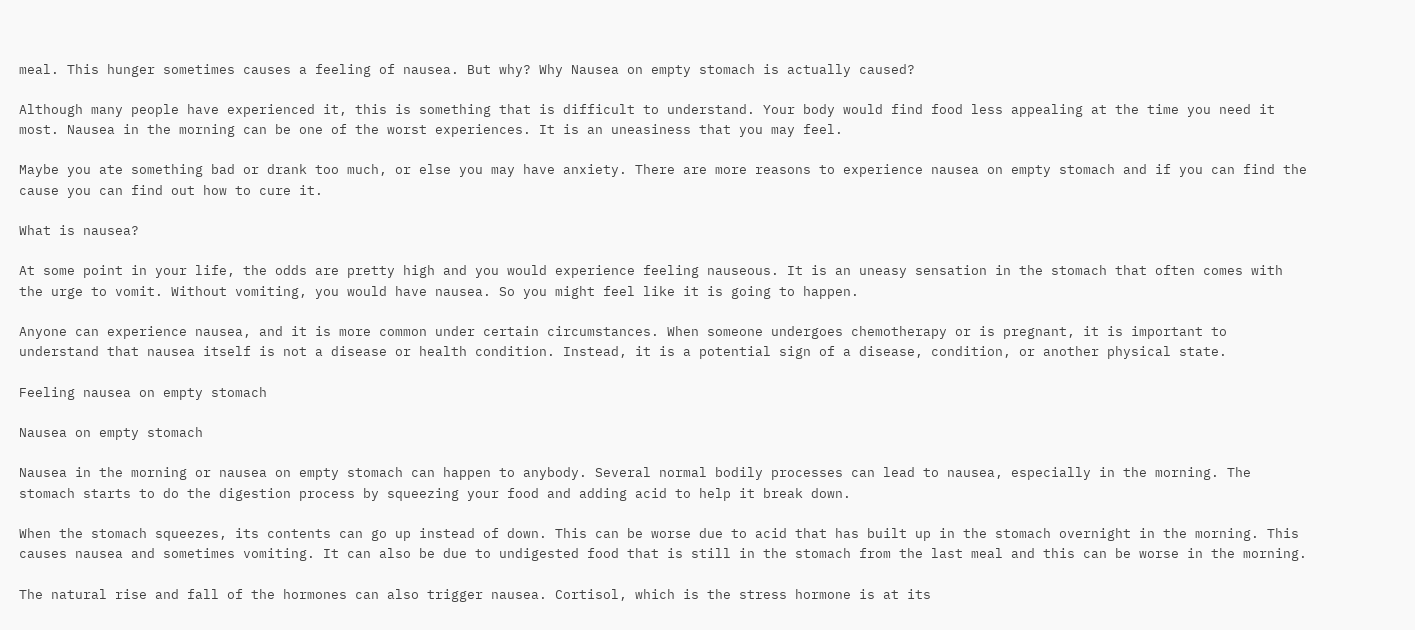meal. This hunger sometimes causes a feeling of nausea. But why? Why Nausea on empty stomach is actually caused?

Although many people have experienced it, this is something that is difficult to understand. Your body would find food less appealing at the time you need it most. Nausea in the morning can be one of the worst experiences. It is an uneasiness that you may feel.

Maybe you ate something bad or drank too much, or else you may have anxiety. There are more reasons to experience nausea on empty stomach and if you can find the cause you can find out how to cure it.

What is nausea?

At some point in your life, the odds are pretty high and you would experience feeling nauseous. It is an uneasy sensation in the stomach that often comes with the urge to vomit. Without vomiting, you would have nausea. So you might feel like it is going to happen.

Anyone can experience nausea, and it is more common under certain circumstances. When someone undergoes chemotherapy or is pregnant, it is important to understand that nausea itself is not a disease or health condition. Instead, it is a potential sign of a disease, condition, or another physical state.

Feeling nausea on empty stomach

Nausea on empty stomach

Nausea in the morning or nausea on empty stomach can happen to anybody. Several normal bodily processes can lead to nausea, especially in the morning. The stomach starts to do the digestion process by squeezing your food and adding acid to help it break down.

When the stomach squeezes, its contents can go up instead of down. This can be worse due to acid that has built up in the stomach overnight in the morning. This causes nausea and sometimes vomiting. It can also be due to undigested food that is still in the stomach from the last meal and this can be worse in the morning.

The natural rise and fall of the hormones can also trigger nausea. Cortisol, which is the stress hormone is at its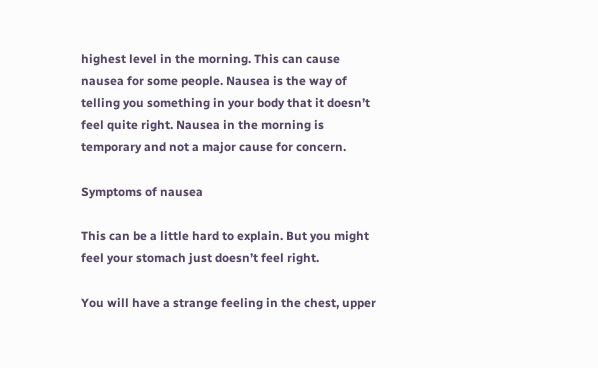highest level in the morning. This can cause nausea for some people. Nausea is the way of telling you something in your body that it doesn’t feel quite right. Nausea in the morning is temporary and not a major cause for concern.

Symptoms of nausea

This can be a little hard to explain. But you might feel your stomach just doesn’t feel right.

You will have a strange feeling in the chest, upper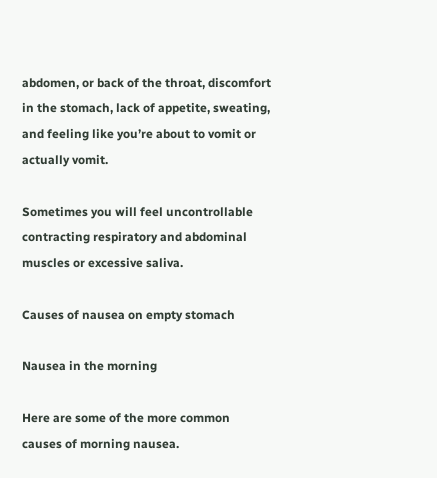abdomen, or back of the throat, discomfort in the stomach, lack of appetite, sweating, and feeling like you’re about to vomit or actually vomit.

Sometimes you will feel uncontrollable contracting respiratory and abdominal muscles or excessive saliva.

Causes of nausea on empty stomach

Nausea in the morning

Here are some of the more common causes of morning nausea.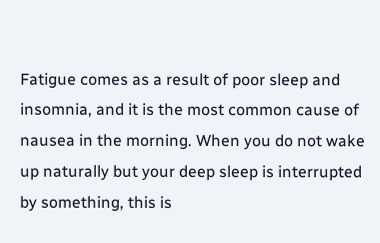Fatigue comes as a result of poor sleep and insomnia, and it is the most common cause of nausea in the morning. When you do not wake up naturally but your deep sleep is interrupted by something, this is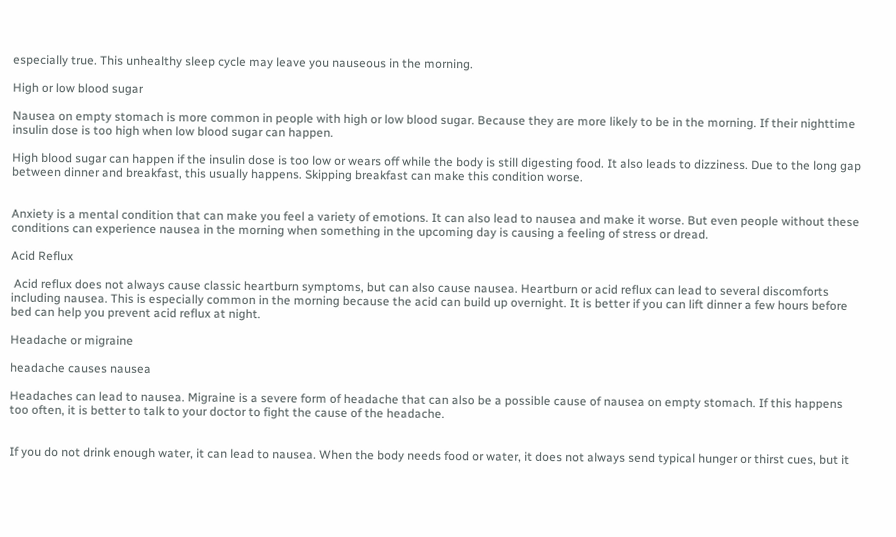especially true. This unhealthy sleep cycle may leave you nauseous in the morning.

High or low blood sugar

Nausea on empty stomach is more common in people with high or low blood sugar. Because they are more likely to be in the morning. If their nighttime insulin dose is too high when low blood sugar can happen.

High blood sugar can happen if the insulin dose is too low or wears off while the body is still digesting food. It also leads to dizziness. Due to the long gap between dinner and breakfast, this usually happens. Skipping breakfast can make this condition worse.


Anxiety is a mental condition that can make you feel a variety of emotions. It can also lead to nausea and make it worse. But even people without these conditions can experience nausea in the morning when something in the upcoming day is causing a feeling of stress or dread.

Acid Reflux

 Acid reflux does not always cause classic heartburn symptoms, but can also cause nausea. Heartburn or acid reflux can lead to several discomforts including nausea. This is especially common in the morning because the acid can build up overnight. It is better if you can lift dinner a few hours before bed can help you prevent acid reflux at night.

Headache or migraine

headache causes nausea

Headaches can lead to nausea. Migraine is a severe form of headache that can also be a possible cause of nausea on empty stomach. If this happens too often, it is better to talk to your doctor to fight the cause of the headache.


If you do not drink enough water, it can lead to nausea. When the body needs food or water, it does not always send typical hunger or thirst cues, but it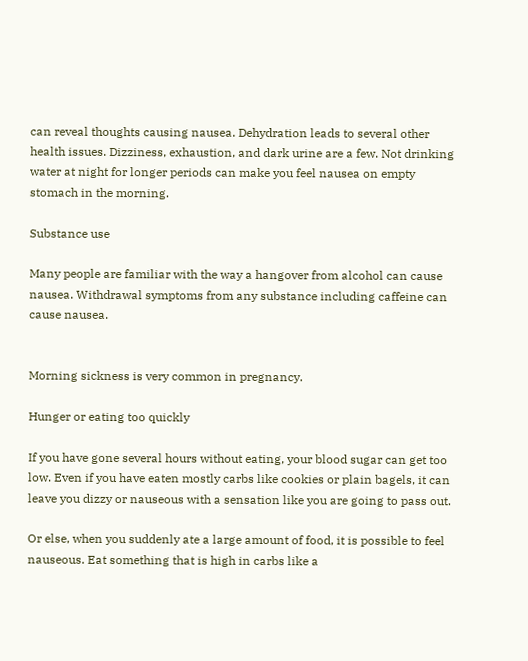can reveal thoughts causing nausea. Dehydration leads to several other health issues. Dizziness, exhaustion, and dark urine are a few. Not drinking water at night for longer periods can make you feel nausea on empty stomach in the morning.

Substance use

Many people are familiar with the way a hangover from alcohol can cause nausea. Withdrawal symptoms from any substance including caffeine can cause nausea.


Morning sickness is very common in pregnancy.

Hunger or eating too quickly

If you have gone several hours without eating, your blood sugar can get too low. Even if you have eaten mostly carbs like cookies or plain bagels, it can leave you dizzy or nauseous with a sensation like you are going to pass out.

Or else, when you suddenly ate a large amount of food, it is possible to feel nauseous. Eat something that is high in carbs like a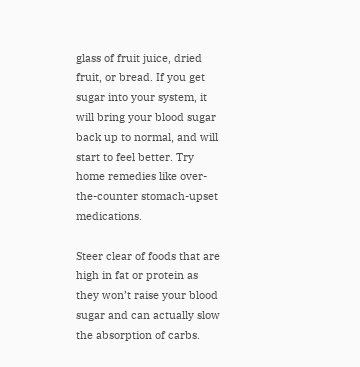glass of fruit juice, dried fruit, or bread. If you get sugar into your system, it will bring your blood sugar back up to normal, and will start to feel better. Try home remedies like over-the-counter stomach-upset medications.

Steer clear of foods that are high in fat or protein as they won’t raise your blood sugar and can actually slow the absorption of carbs.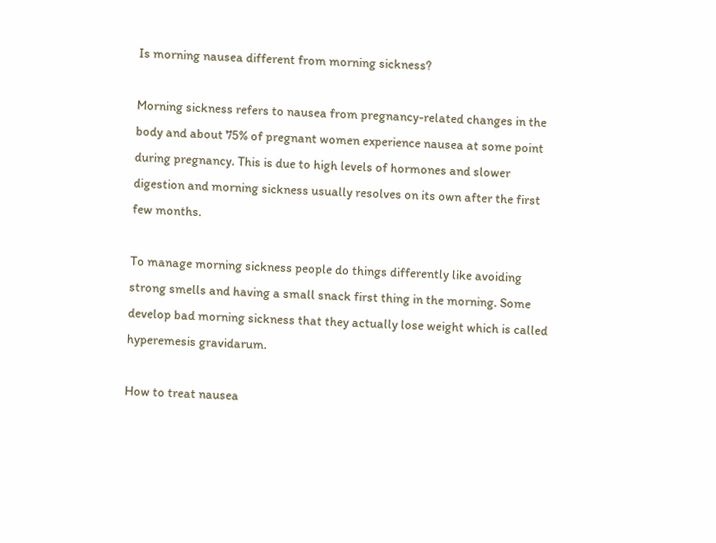Is morning nausea different from morning sickness?

Morning sickness refers to nausea from pregnancy-related changes in the body and about 75% of pregnant women experience nausea at some point during pregnancy. This is due to high levels of hormones and slower digestion and morning sickness usually resolves on its own after the first few months.

To manage morning sickness people do things differently like avoiding strong smells and having a small snack first thing in the morning. Some develop bad morning sickness that they actually lose weight which is called hyperemesis gravidarum.

How to treat nausea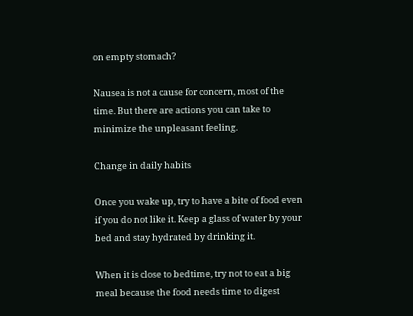on empty stomach?

Nausea is not a cause for concern, most of the time. But there are actions you can take to minimize the unpleasant feeling.

Change in daily habits

Once you wake up, try to have a bite of food even if you do not like it. Keep a glass of water by your bed and stay hydrated by drinking it.

When it is close to bedtime, try not to eat a big meal because the food needs time to digest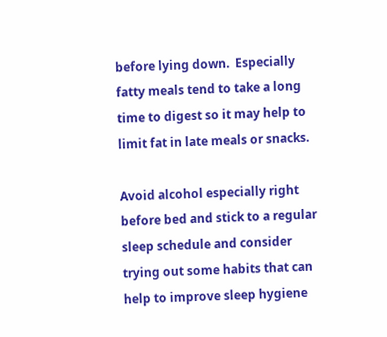before lying down.  Especially fatty meals tend to take a long time to digest so it may help to limit fat in late meals or snacks.

Avoid alcohol especially right before bed and stick to a regular sleep schedule and consider trying out some habits that can help to improve sleep hygiene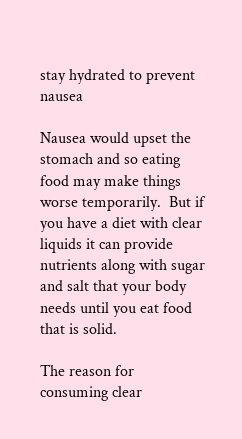stay hydrated to prevent nausea

Nausea would upset the stomach and so eating food may make things worse temporarily.  But if you have a diet with clear liquids it can provide nutrients along with sugar and salt that your body needs until you eat food that is solid.

The reason for consuming clear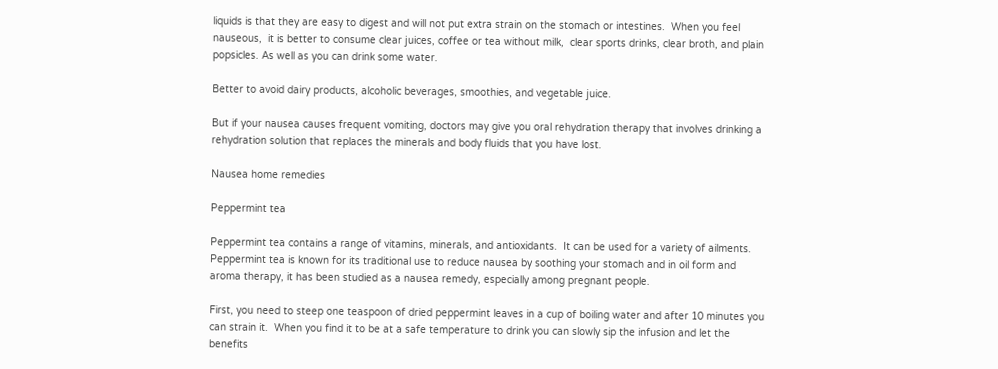liquids is that they are easy to digest and will not put extra strain on the stomach or intestines.  When you feel nauseous,  it is better to consume clear juices, coffee or tea without milk,  clear sports drinks, clear broth, and plain popsicles. As well as you can drink some water.

Better to avoid dairy products, alcoholic beverages, smoothies, and vegetable juice.

But if your nausea causes frequent vomiting, doctors may give you oral rehydration therapy that involves drinking a rehydration solution that replaces the minerals and body fluids that you have lost.

Nausea home remedies

Peppermint tea

Peppermint tea contains a range of vitamins, minerals, and antioxidants.  It can be used for a variety of ailments.  Peppermint tea is known for its traditional use to reduce nausea by soothing your stomach and in oil form and aroma therapy, it has been studied as a nausea remedy, especially among pregnant people.

First, you need to steep one teaspoon of dried peppermint leaves in a cup of boiling water and after 10 minutes you can strain it.  When you find it to be at a safe temperature to drink you can slowly sip the infusion and let the benefits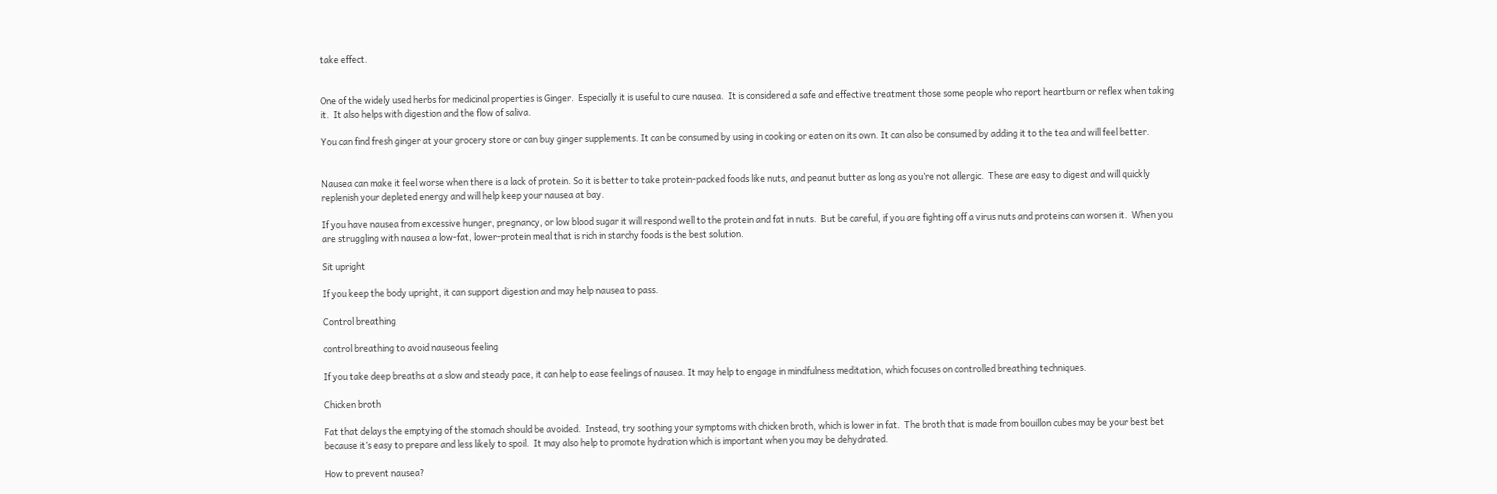take effect.


One of the widely used herbs for medicinal properties is Ginger.  Especially it is useful to cure nausea.  It is considered a safe and effective treatment those some people who report heartburn or reflex when taking it.  It also helps with digestion and the flow of saliva.

You can find fresh ginger at your grocery store or can buy ginger supplements. It can be consumed by using in cooking or eaten on its own. It can also be consumed by adding it to the tea and will feel better.


Nausea can make it feel worse when there is a lack of protein. So it is better to take protein-packed foods like nuts, and peanut butter as long as you’re not allergic.  These are easy to digest and will quickly replenish your depleted energy and will help keep your nausea at bay.

If you have nausea from excessive hunger, pregnancy, or low blood sugar it will respond well to the protein and fat in nuts.  But be careful, if you are fighting off a virus nuts and proteins can worsen it.  When you are struggling with nausea a low-fat, lower-protein meal that is rich in starchy foods is the best solution.

Sit upright

If you keep the body upright, it can support digestion and may help nausea to pass.

Control breathing

control breathing to avoid nauseous feeling

If you take deep breaths at a slow and steady pace, it can help to ease feelings of nausea. It may help to engage in mindfulness meditation, which focuses on controlled breathing techniques.

Chicken broth

Fat that delays the emptying of the stomach should be avoided.  Instead, try soothing your symptoms with chicken broth, which is lower in fat.  The broth that is made from bouillon cubes may be your best bet because it’s easy to prepare and less likely to spoil.  It may also help to promote hydration which is important when you may be dehydrated.

How to prevent nausea?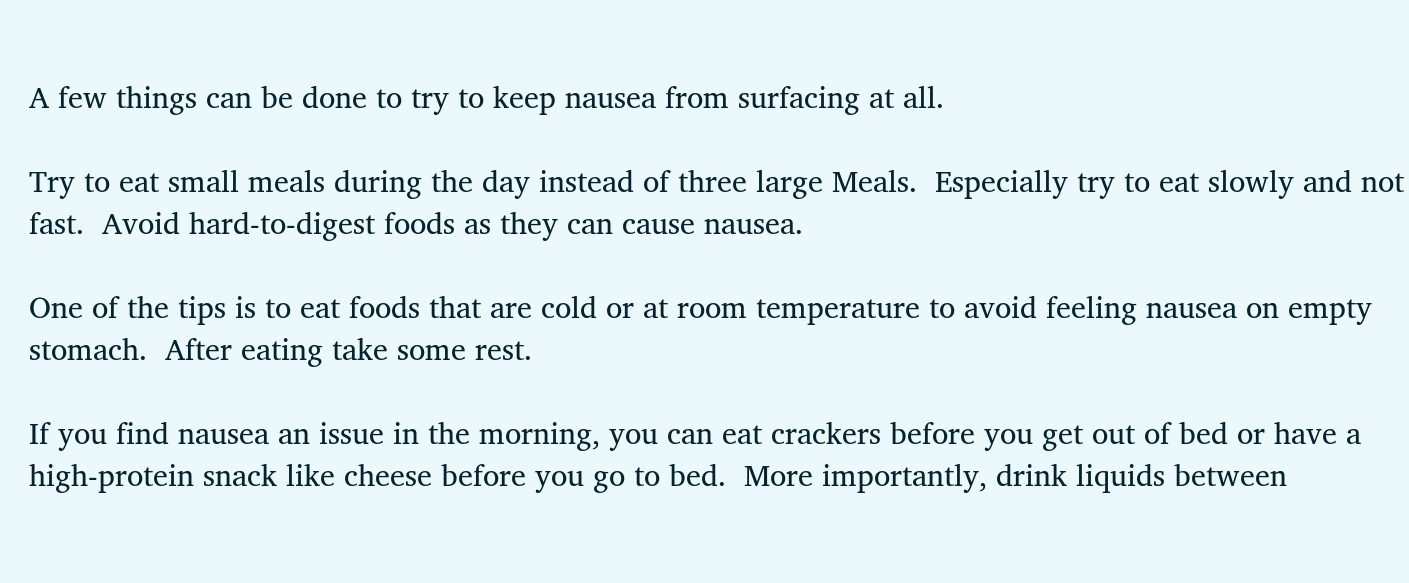A few things can be done to try to keep nausea from surfacing at all.

Try to eat small meals during the day instead of three large Meals.  Especially try to eat slowly and not fast.  Avoid hard-to-digest foods as they can cause nausea.

One of the tips is to eat foods that are cold or at room temperature to avoid feeling nausea on empty stomach.  After eating take some rest.

If you find nausea an issue in the morning, you can eat crackers before you get out of bed or have a high-protein snack like cheese before you go to bed.  More importantly, drink liquids between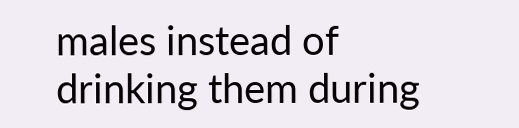males instead of drinking them during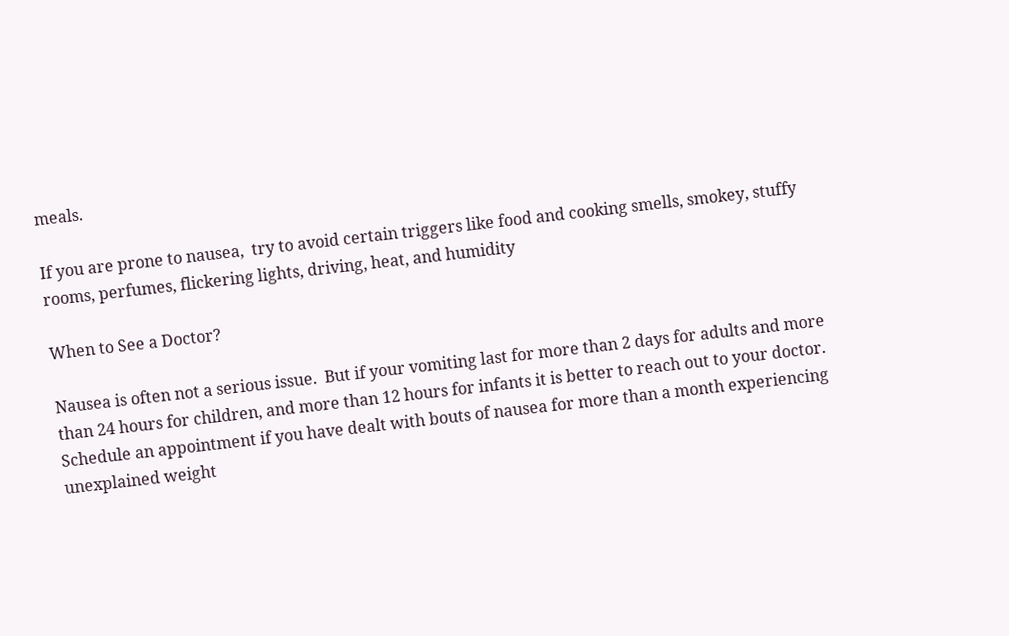meals.

If you are prone to nausea,  try to avoid certain triggers like food and cooking smells, smokey, stuffy rooms, perfumes, flickering lights, driving, heat, and humidity

When to See a Doctor?

Nausea is often not a serious issue.  But if your vomiting last for more than 2 days for adults and more than 24 hours for children, and more than 12 hours for infants it is better to reach out to your doctor. Schedule an appointment if you have dealt with bouts of nausea for more than a month experiencing unexplained weight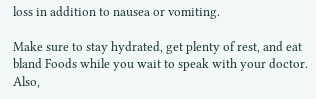loss in addition to nausea or vomiting.

Make sure to stay hydrated, get plenty of rest, and eat bland Foods while you wait to speak with your doctor. Also,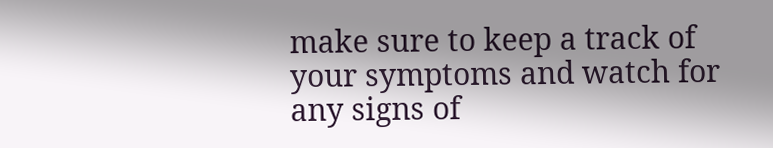make sure to keep a track of your symptoms and watch for any signs of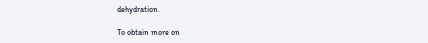dehydration.

To obtain more on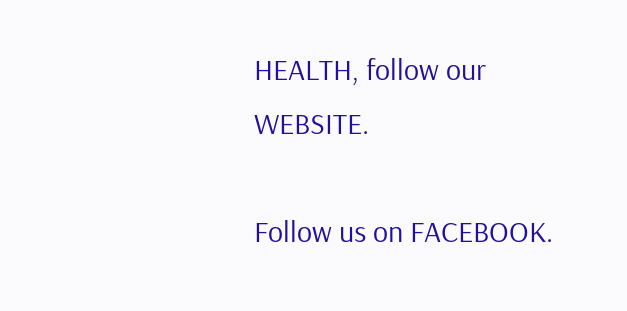HEALTH, follow our WEBSITE.

Follow us on FACEBOOK.